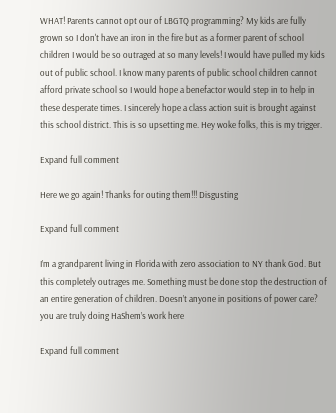WHAT! Parents cannot opt our of LBGTQ programming? My kids are fully grown so I don't have an iron in the fire but as a former parent of school children I would be so outraged at so many levels! I would have pulled my kids out of public school. I know many parents of public school children cannot afford private school so I would hope a benefactor would step in to help in these desperate times. I sincerely hope a class action suit is brought against this school district. This is so upsetting me. Hey woke folks, this is my trigger.

Expand full comment

Here we go again! Thanks for outing them!!! Disgusting

Expand full comment

I’m a grandparent living in Florida with zero association to NY thank God. But this completely outrages me. Something must be done stop the destruction of an entire generation of children. Doesn’t anyone in positions of power care? you are truly doing HaShem’s work here

Expand full comment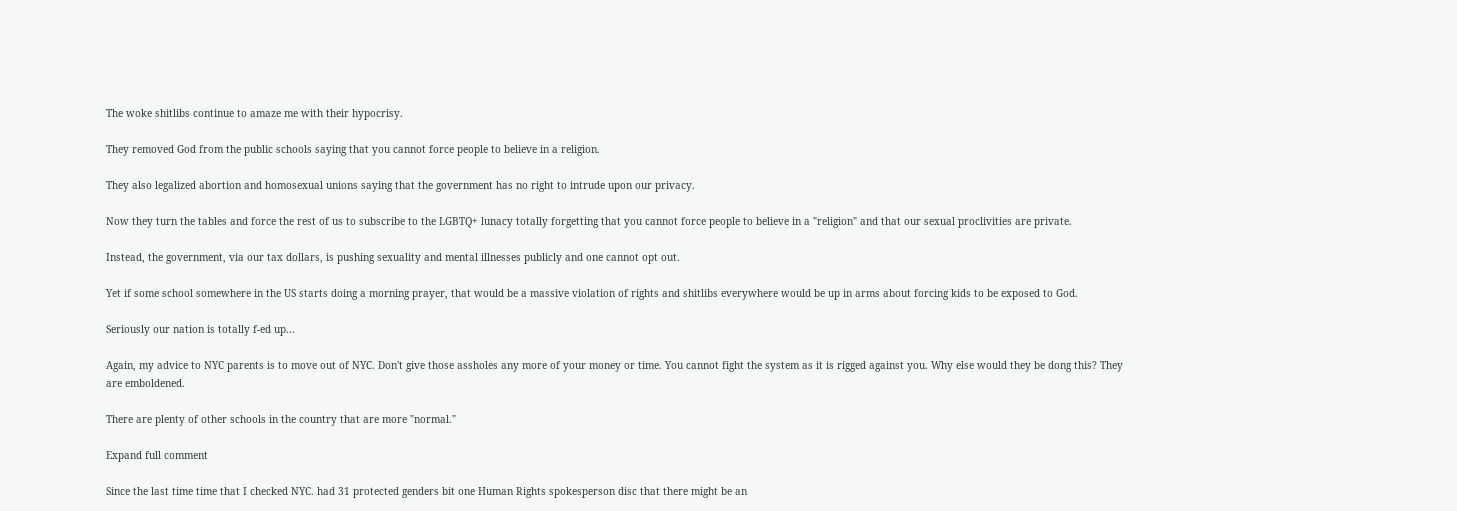The woke shitlibs continue to amaze me with their hypocrisy.

They removed God from the public schools saying that you cannot force people to believe in a religion.

They also legalized abortion and homosexual unions saying that the government has no right to intrude upon our privacy.

Now they turn the tables and force the rest of us to subscribe to the LGBTQ+ lunacy totally forgetting that you cannot force people to believe in a "religion" and that our sexual proclivities are private.

Instead, the government, via our tax dollars, is pushing sexuality and mental illnesses publicly and one cannot opt out.

Yet if some school somewhere in the US starts doing a morning prayer, that would be a massive violation of rights and shitlibs everywhere would be up in arms about forcing kids to be exposed to God.

Seriously our nation is totally f-ed up...

Again, my advice to NYC parents is to move out of NYC. Don't give those assholes any more of your money or time. You cannot fight the system as it is rigged against you. Why else would they be dong this? They are emboldened.

There are plenty of other schools in the country that are more "normal."

Expand full comment

Since the last time time that I checked NYC. had 31 protected genders bit one Human Rights spokesperson disc that there might be an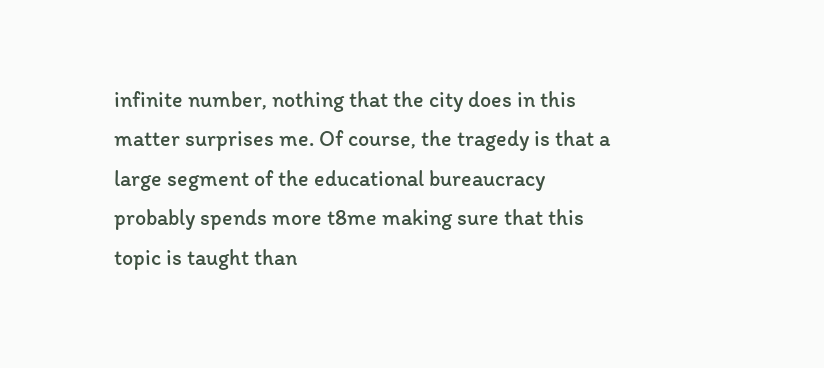infinite number, nothing that the city does in this matter surprises me. Of course, the tragedy is that a large segment of the educational bureaucracy probably spends more t8me making sure that this topic is taught than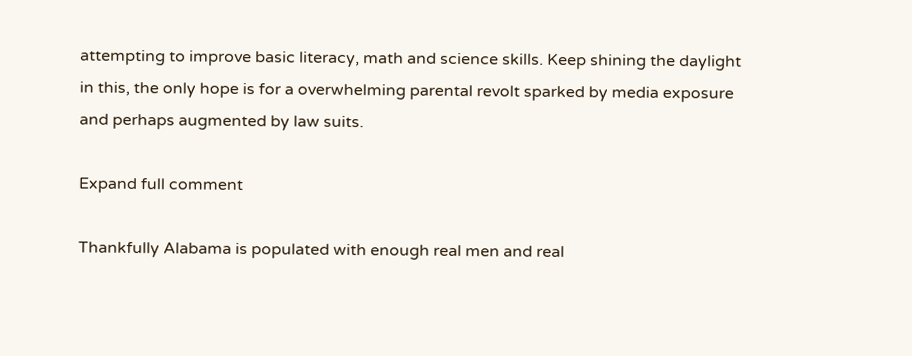attempting to improve basic literacy, math and science skills. Keep shining the daylight in this, the only hope is for a overwhelming parental revolt sparked by media exposure and perhaps augmented by law suits.

Expand full comment

Thankfully Alabama is populated with enough real men and real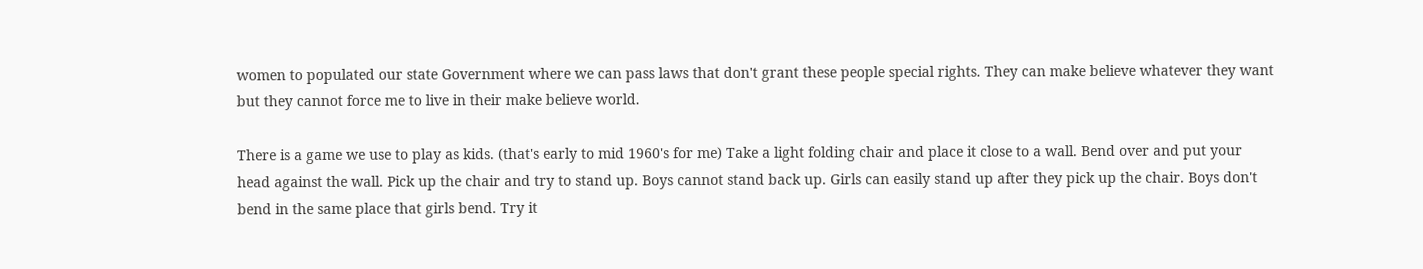women to populated our state Government where we can pass laws that don't grant these people special rights. They can make believe whatever they want but they cannot force me to live in their make believe world.

There is a game we use to play as kids. (that's early to mid 1960's for me) Take a light folding chair and place it close to a wall. Bend over and put your head against the wall. Pick up the chair and try to stand up. Boys cannot stand back up. Girls can easily stand up after they pick up the chair. Boys don't bend in the same place that girls bend. Try it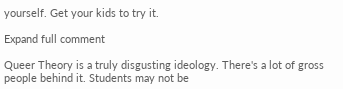yourself. Get your kids to try it.

Expand full comment

Queer Theory is a truly disgusting ideology. There's a lot of gross people behind it. Students may not be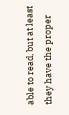able to read, but at least they have the proper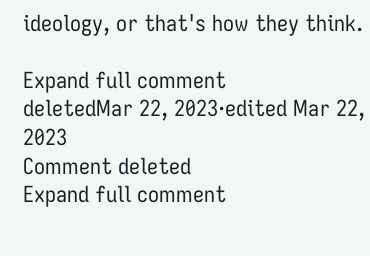ideology, or that's how they think.

Expand full comment
deletedMar 22, 2023·edited Mar 22, 2023
Comment deleted
Expand full comment